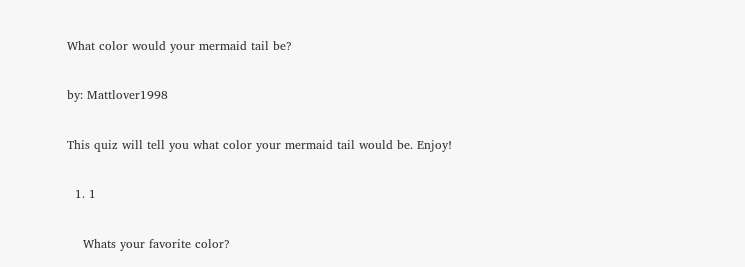What color would your mermaid tail be?

by: Mattlover1998

This quiz will tell you what color your mermaid tail would be. Enjoy!

  1. 1

    Whats your favorite color?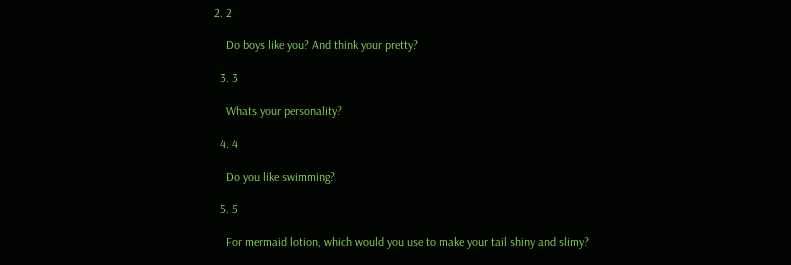2. 2

    Do boys like you? And think your pretty?

  3. 3

    Whats your personality?

  4. 4

    Do you like swimming?

  5. 5

    For mermaid lotion, which would you use to make your tail shiny and slimy?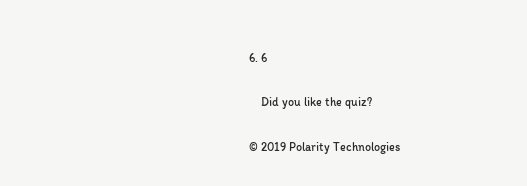6. 6

    Did you like the quiz?

© 2019 Polarity Technologies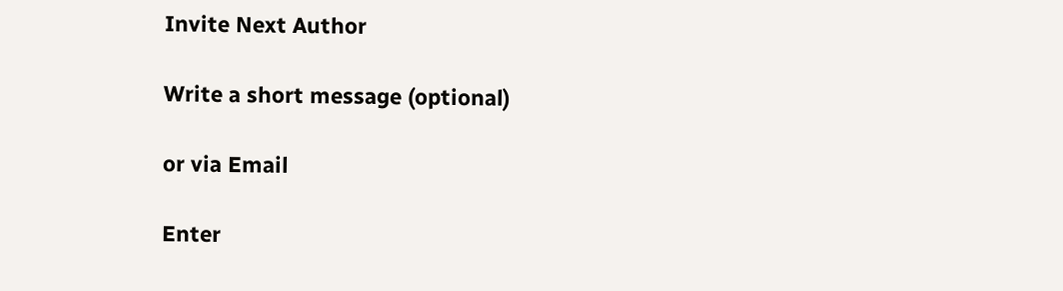Invite Next Author

Write a short message (optional)

or via Email

Enter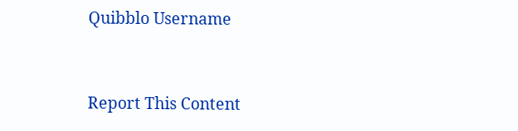Quibblo Username


Report This Content